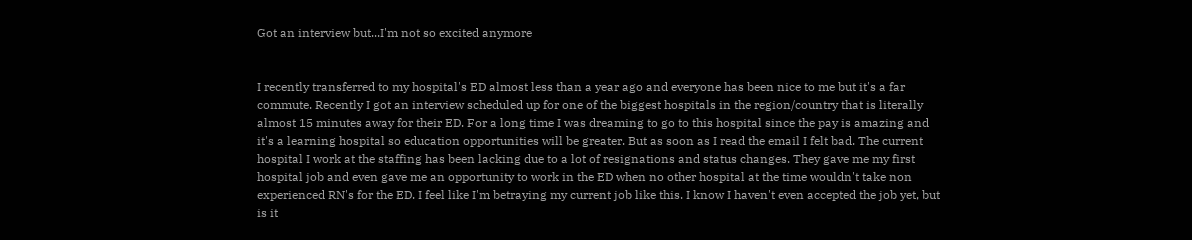Got an interview but...I'm not so excited anymore


I recently transferred to my hospital's ED almost less than a year ago and everyone has been nice to me but it's a far commute. Recently I got an interview scheduled up for one of the biggest hospitals in the region/country that is literally almost 15 minutes away for their ED. For a long time I was dreaming to go to this hospital since the pay is amazing and it's a learning hospital so education opportunities will be greater. But as soon as I read the email I felt bad. The current hospital I work at the staffing has been lacking due to a lot of resignations and status changes. They gave me my first hospital job and even gave me an opportunity to work in the ED when no other hospital at the time wouldn't take non experienced RN's for the ED. I feel like I'm betraying my current job like this. I know I haven't even accepted the job yet, but is it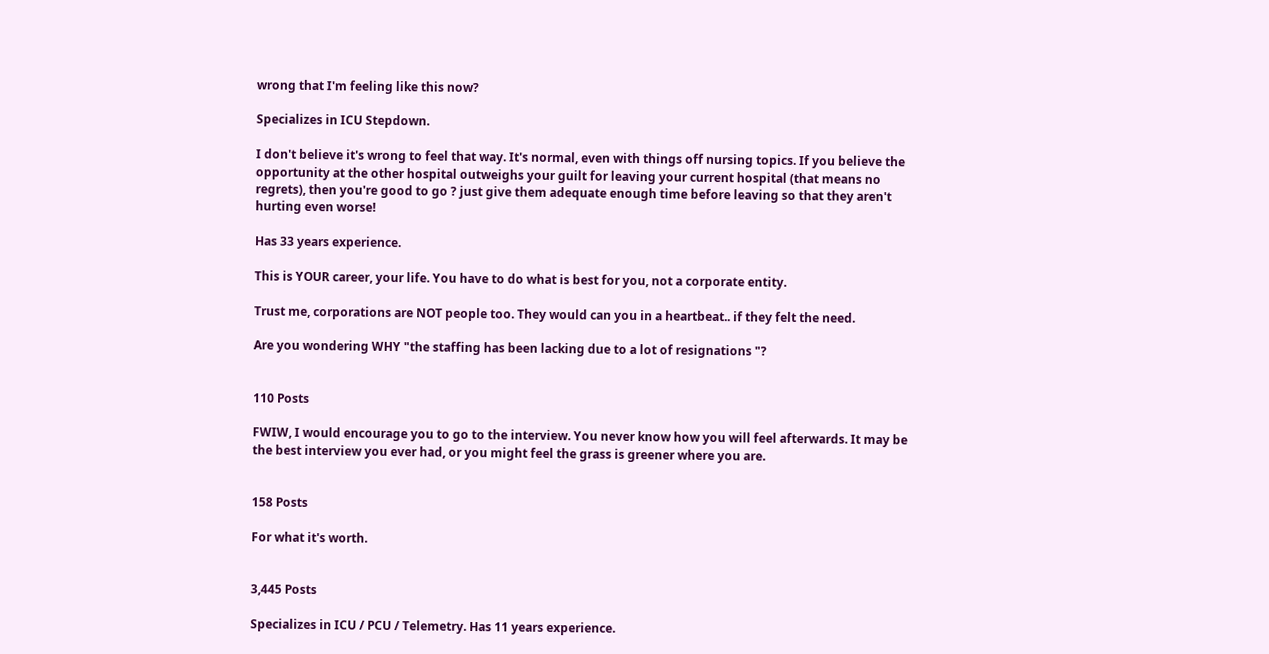wrong that I'm feeling like this now?

Specializes in ICU Stepdown.

I don't believe it's wrong to feel that way. It's normal, even with things off nursing topics. If you believe the opportunity at the other hospital outweighs your guilt for leaving your current hospital (that means no regrets), then you're good to go ? just give them adequate enough time before leaving so that they aren't hurting even worse!

Has 33 years experience.

This is YOUR career, your life. You have to do what is best for you, not a corporate entity.

Trust me, corporations are NOT people too. They would can you in a heartbeat.. if they felt the need.

Are you wondering WHY "the staffing has been lacking due to a lot of resignations "?


110 Posts

FWIW, I would encourage you to go to the interview. You never know how you will feel afterwards. It may be the best interview you ever had, or you might feel the grass is greener where you are.


158 Posts

For what it's worth.


3,445 Posts

Specializes in ICU / PCU / Telemetry. Has 11 years experience.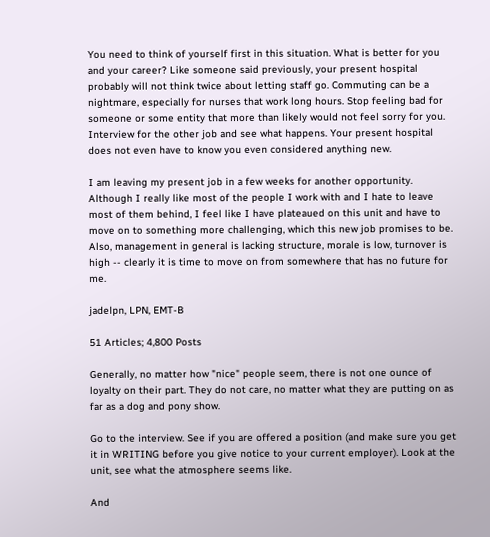You need to think of yourself first in this situation. What is better for you and your career? Like someone said previously, your present hospital probably will not think twice about letting staff go. Commuting can be a nightmare, especially for nurses that work long hours. Stop feeling bad for someone or some entity that more than likely would not feel sorry for you. Interview for the other job and see what happens. Your present hospital does not even have to know you even considered anything new.

I am leaving my present job in a few weeks for another opportunity. Although I really like most of the people I work with and I hate to leave most of them behind, I feel like I have plateaued on this unit and have to move on to something more challenging, which this new job promises to be. Also, management in general is lacking structure, morale is low, turnover is high -- clearly it is time to move on from somewhere that has no future for me.

jadelpn, LPN, EMT-B

51 Articles; 4,800 Posts

Generally, no matter how "nice" people seem, there is not one ounce of loyalty on their part. They do not care, no matter what they are putting on as far as a dog and pony show.

Go to the interview. See if you are offered a position (and make sure you get it in WRITING before you give notice to your current employer). Look at the unit, see what the atmosphere seems like.

And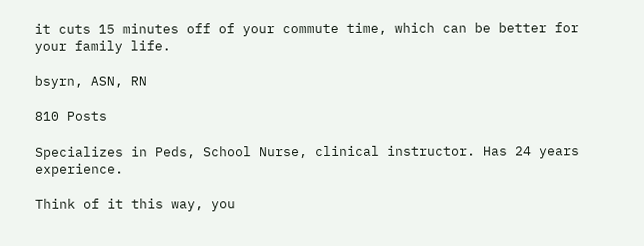it cuts 15 minutes off of your commute time, which can be better for your family life.

bsyrn, ASN, RN

810 Posts

Specializes in Peds, School Nurse, clinical instructor. Has 24 years experience.

Think of it this way, you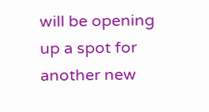will be opening up a spot for another new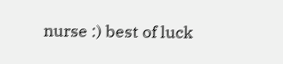nurse :) best of luck